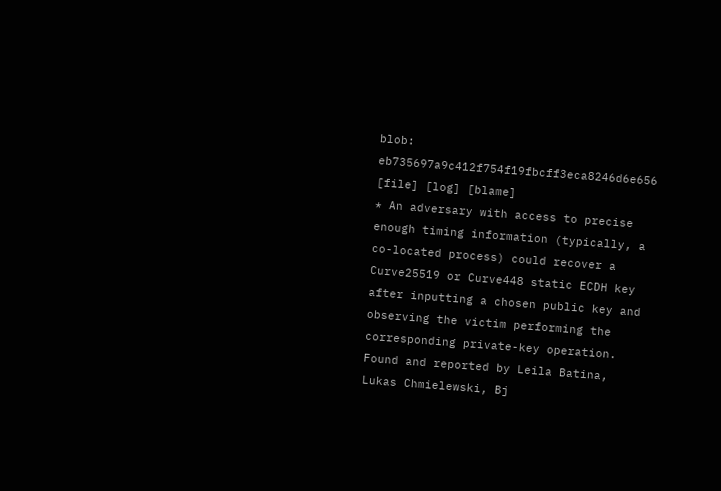blob: eb735697a9c412f754f19fbcff3eca8246d6e656 [file] [log] [blame]
* An adversary with access to precise enough timing information (typically, a
co-located process) could recover a Curve25519 or Curve448 static ECDH key
after inputting a chosen public key and observing the victim performing the
corresponding private-key operation. Found and reported by Leila Batina,
Lukas Chmielewski, Bj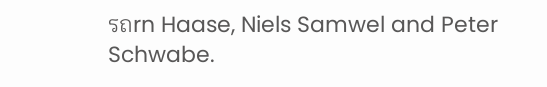รถrn Haase, Niels Samwel and Peter Schwabe.